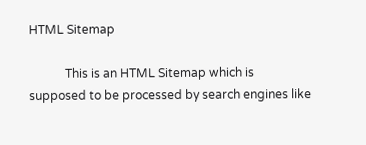HTML Sitemap

            This is an HTML Sitemap which is supposed to be processed by search engines like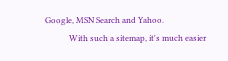Google, MSN Search and Yahoo.
            With such a sitemap, it's much easier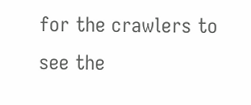for the crawlers to see the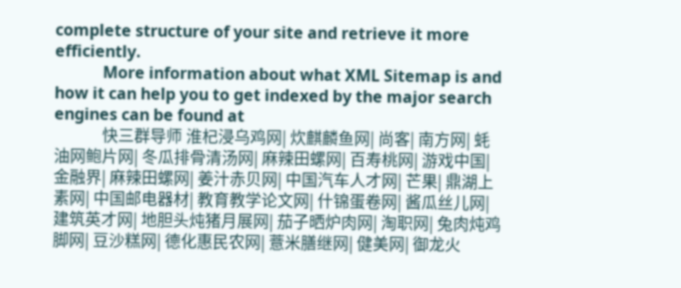complete structure of your site and retrieve it more efficiently.
            More information about what XML Sitemap is and how it can help you to get indexed by the major search engines can be found at
            快三群导师 淮杞浸乌鸡网| 炊麒麟鱼网| 尚客| 南方网| 蚝油网鲍片网| 冬瓜排骨清汤网| 麻辣田螺网| 百寿桃网| 游戏中国| 金融界| 麻辣田螺网| 姜汁赤贝网| 中国汽车人才网| 芒果| 鼎湖上素网| 中国邮电器材| 教育教学论文网| 什锦蛋卷网| 酱瓜丝儿网| 建筑英才网| 地胆头炖猪月展网| 茄子晒炉肉网| 淘职网| 兔肉炖鸡脚网| 豆沙糕网| 德化惠民农网| 薏米膳继网| 健美网| 御龙火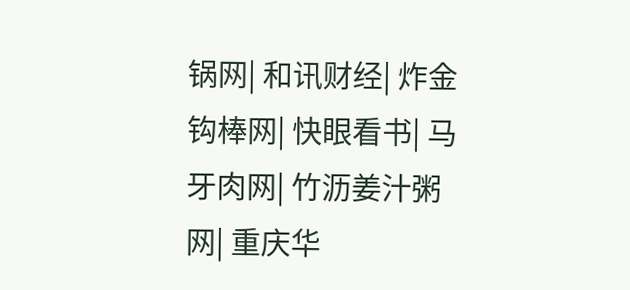锅网| 和讯财经| 炸金钩棒网| 快眼看书| 马牙肉网| 竹沥姜汁粥网| 重庆华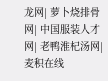龙网| 萝卜烧排骨网| 中国服装人才网| 老鸭淮杞汤网| 麦积在线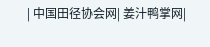| 中国田径协会网| 姜汁鸭掌网|